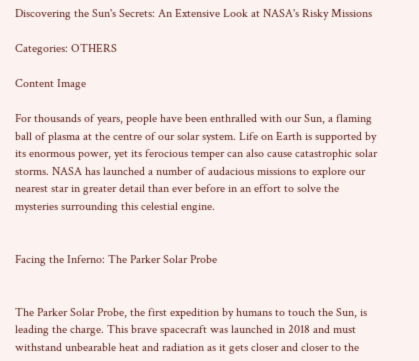Discovering the Sun's Secrets: An Extensive Look at NASA's Risky Missions

Categories: OTHERS

Content Image

For thousands of years, people have been enthralled with our Sun, a flaming ball of plasma at the centre of our solar system. Life on Earth is supported by its enormous power, yet its ferocious temper can also cause catastrophic solar storms. NASA has launched a number of audacious missions to explore our nearest star in greater detail than ever before in an effort to solve the mysteries surrounding this celestial engine.


Facing the Inferno: The Parker Solar Probe


The Parker Solar Probe, the first expedition by humans to touch the Sun, is leading the charge. This brave spacecraft was launched in 2018 and must withstand unbearable heat and radiation as it gets closer and closer to the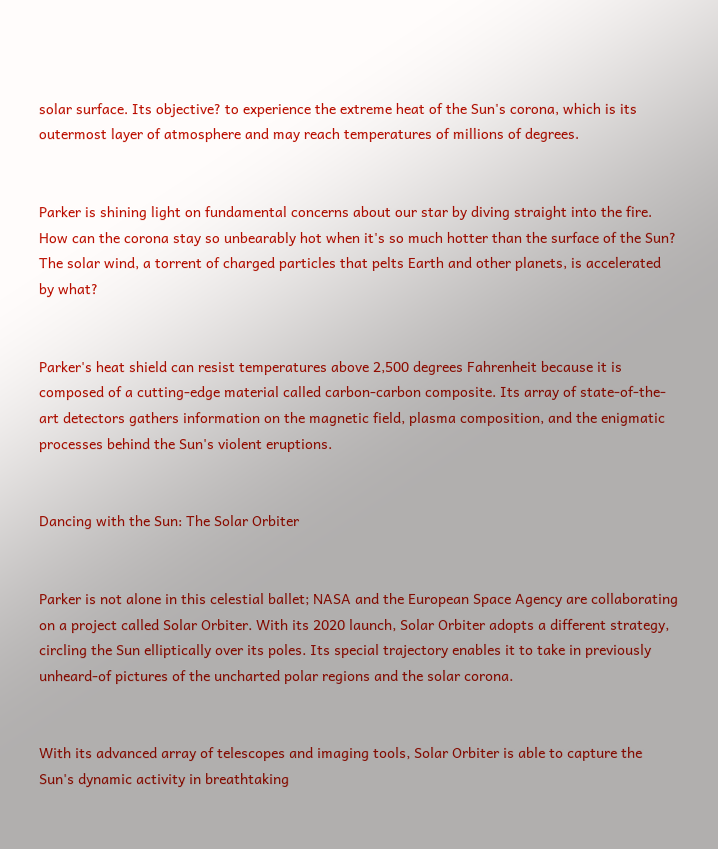solar surface. Its objective? to experience the extreme heat of the Sun's corona, which is its outermost layer of atmosphere and may reach temperatures of millions of degrees.


Parker is shining light on fundamental concerns about our star by diving straight into the fire. How can the corona stay so unbearably hot when it's so much hotter than the surface of the Sun? The solar wind, a torrent of charged particles that pelts Earth and other planets, is accelerated by what?


Parker's heat shield can resist temperatures above 2,500 degrees Fahrenheit because it is composed of a cutting-edge material called carbon-carbon composite. Its array of state-of-the-art detectors gathers information on the magnetic field, plasma composition, and the enigmatic processes behind the Sun's violent eruptions.


Dancing with the Sun: The Solar Orbiter


Parker is not alone in this celestial ballet; NASA and the European Space Agency are collaborating on a project called Solar Orbiter. With its 2020 launch, Solar Orbiter adopts a different strategy, circling the Sun elliptically over its poles. Its special trajectory enables it to take in previously unheard-of pictures of the uncharted polar regions and the solar corona.


With its advanced array of telescopes and imaging tools, Solar Orbiter is able to capture the Sun's dynamic activity in breathtaking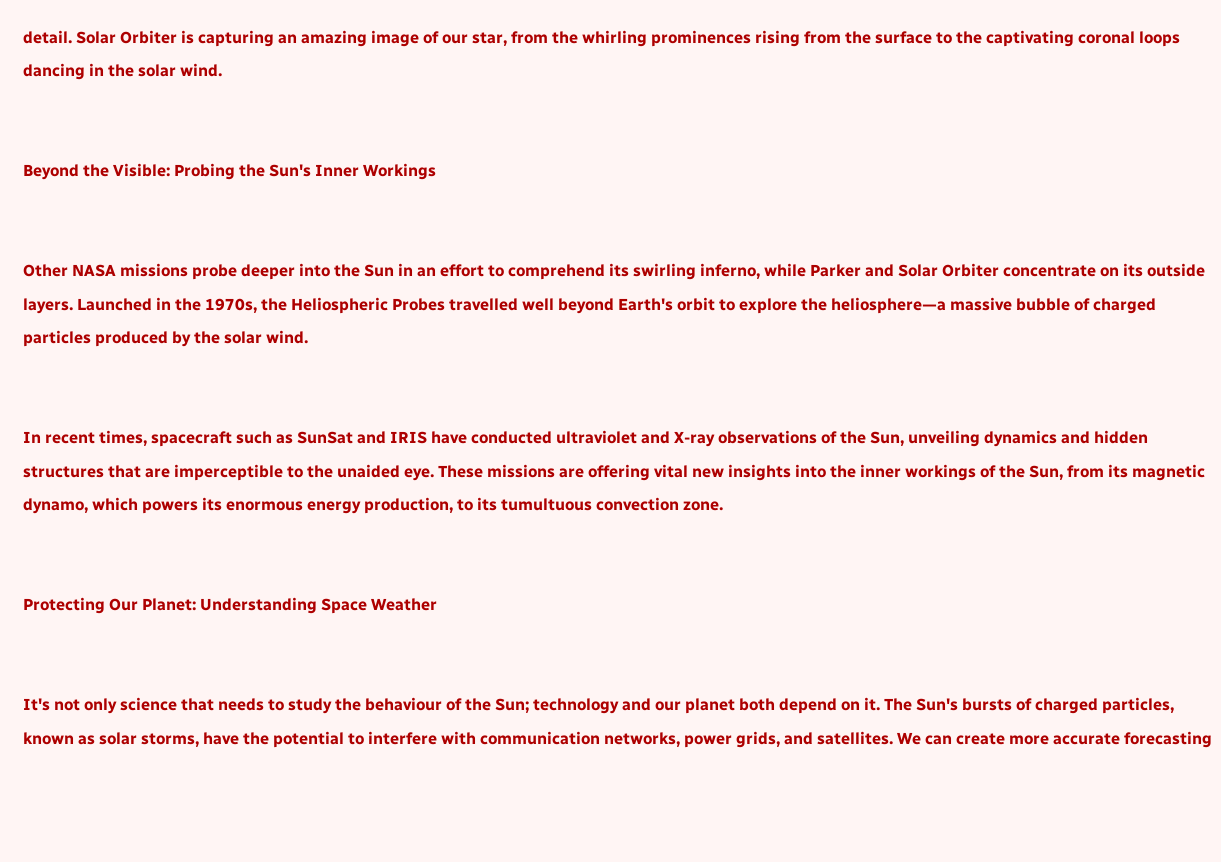detail. Solar Orbiter is capturing an amazing image of our star, from the whirling prominences rising from the surface to the captivating coronal loops dancing in the solar wind.


Beyond the Visible: Probing the Sun's Inner Workings


Other NASA missions probe deeper into the Sun in an effort to comprehend its swirling inferno, while Parker and Solar Orbiter concentrate on its outside layers. Launched in the 1970s, the Heliospheric Probes travelled well beyond Earth's orbit to explore the heliosphere—a massive bubble of charged particles produced by the solar wind.


In recent times, spacecraft such as SunSat and IRIS have conducted ultraviolet and X-ray observations of the Sun, unveiling dynamics and hidden structures that are imperceptible to the unaided eye. These missions are offering vital new insights into the inner workings of the Sun, from its magnetic dynamo, which powers its enormous energy production, to its tumultuous convection zone.


Protecting Our Planet: Understanding Space Weather


It's not only science that needs to study the behaviour of the Sun; technology and our planet both depend on it. The Sun's bursts of charged particles, known as solar storms, have the potential to interfere with communication networks, power grids, and satellites. We can create more accurate forecasting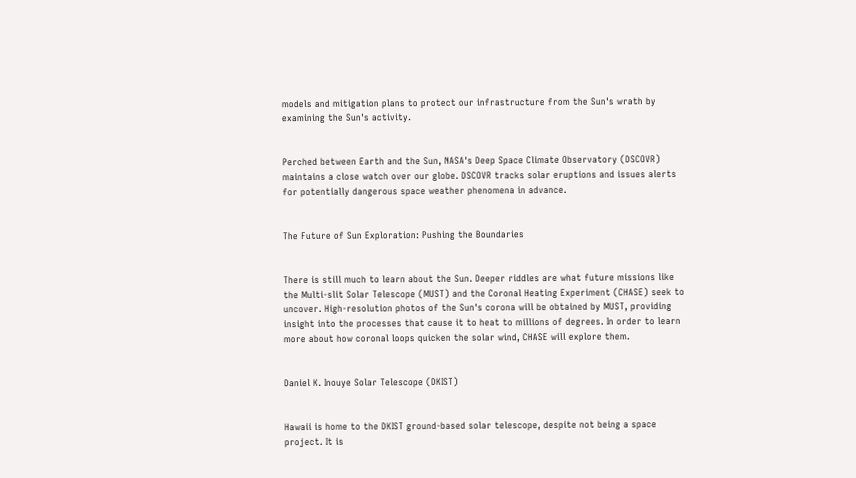models and mitigation plans to protect our infrastructure from the Sun's wrath by examining the Sun's activity.


Perched between Earth and the Sun, NASA's Deep Space Climate Observatory (DSCOVR) maintains a close watch over our globe. DSCOVR tracks solar eruptions and issues alerts for potentially dangerous space weather phenomena in advance.


The Future of Sun Exploration: Pushing the Boundaries


There is still much to learn about the Sun. Deeper riddles are what future missions like the Multi-slit Solar Telescope (MUST) and the Coronal Heating Experiment (CHASE) seek to uncover. High-resolution photos of the Sun's corona will be obtained by MUST, providing insight into the processes that cause it to heat to millions of degrees. In order to learn more about how coronal loops quicken the solar wind, CHASE will explore them.


Daniel K. Inouye Solar Telescope (DKIST)


Hawaii is home to the DKIST ground-based solar telescope, despite not being a space project. It is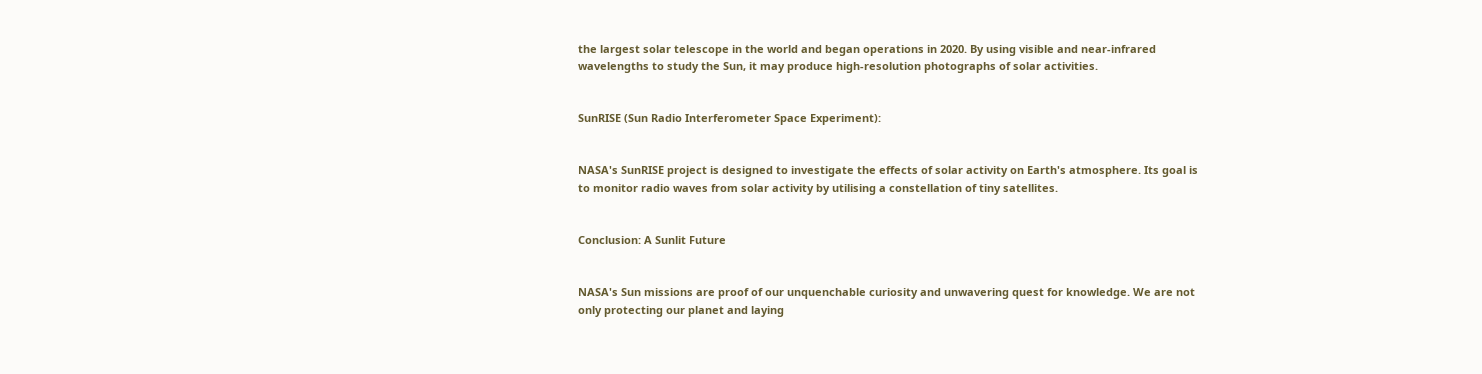the largest solar telescope in the world and began operations in 2020. By using visible and near-infrared wavelengths to study the Sun, it may produce high-resolution photographs of solar activities.


SunRISE (Sun Radio Interferometer Space Experiment):


NASA's SunRISE project is designed to investigate the effects of solar activity on Earth's atmosphere. Its goal is to monitor radio waves from solar activity by utilising a constellation of tiny satellites.


Conclusion: A Sunlit Future


NASA's Sun missions are proof of our unquenchable curiosity and unwavering quest for knowledge. We are not only protecting our planet and laying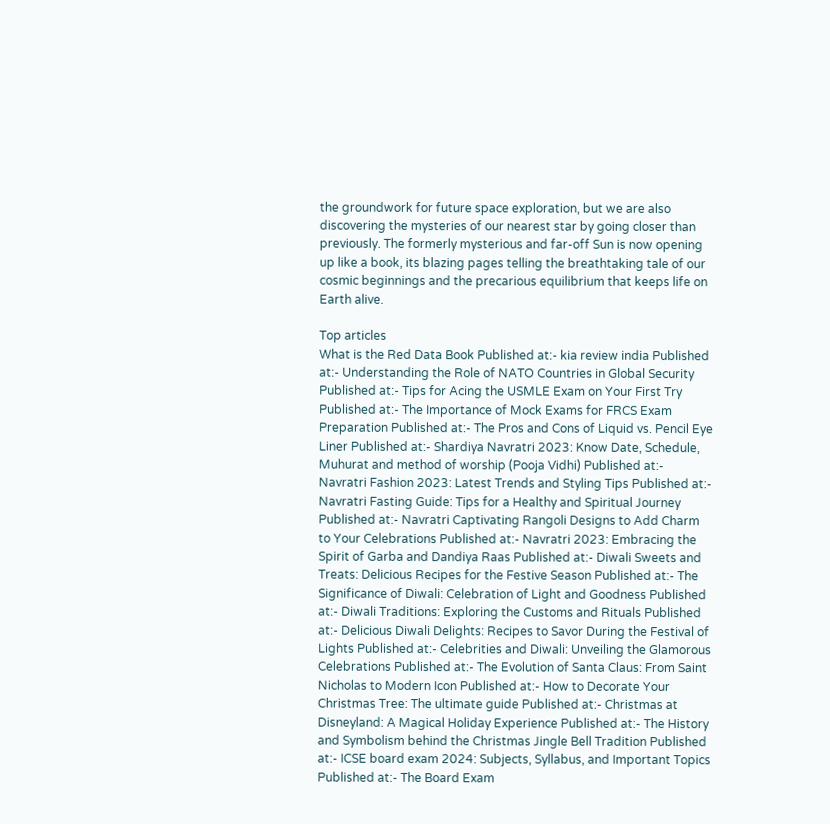the groundwork for future space exploration, but we are also discovering the mysteries of our nearest star by going closer than previously. The formerly mysterious and far-off Sun is now opening up like a book, its blazing pages telling the breathtaking tale of our cosmic beginnings and the precarious equilibrium that keeps life on Earth alive.

Top articles
What is the Red Data Book Published at:- kia review india Published at:- Understanding the Role of NATO Countries in Global Security Published at:- Tips for Acing the USMLE Exam on Your First Try Published at:- The Importance of Mock Exams for FRCS Exam Preparation Published at:- The Pros and Cons of Liquid vs. Pencil Eye Liner Published at:- Shardiya Navratri 2023: Know Date, Schedule, Muhurat and method of worship (Pooja Vidhi) Published at:- Navratri Fashion 2023: Latest Trends and Styling Tips Published at:- Navratri Fasting Guide: Tips for a Healthy and Spiritual Journey Published at:- Navratri Captivating Rangoli Designs to Add Charm to Your Celebrations Published at:- Navratri 2023: Embracing the Spirit of Garba and Dandiya Raas Published at:- Diwali Sweets and Treats: Delicious Recipes for the Festive Season Published at:- The Significance of Diwali: Celebration of Light and Goodness Published at:- Diwali Traditions: Exploring the Customs and Rituals Published at:- Delicious Diwali Delights: Recipes to Savor During the Festival of Lights Published at:- Celebrities and Diwali: Unveiling the Glamorous Celebrations Published at:- The Evolution of Santa Claus: From Saint Nicholas to Modern Icon Published at:- How to Decorate Your Christmas Tree: The ultimate guide Published at:- Christmas at Disneyland: A Magical Holiday Experience Published at:- The History and Symbolism behind the Christmas Jingle Bell Tradition Published at:- ICSE board exam 2024: Subjects, Syllabus, and Important Topics Published at:- The Board Exam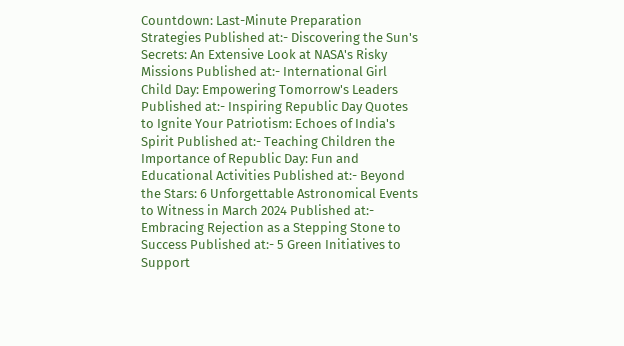Countdown: Last-Minute Preparation Strategies Published at:- Discovering the Sun's Secrets: An Extensive Look at NASA's Risky Missions Published at:- International Girl Child Day: Empowering Tomorrow's Leaders Published at:- Inspiring Republic Day Quotes to Ignite Your Patriotism: Echoes of India's Spirit Published at:- Teaching Children the Importance of Republic Day: Fun and Educational Activities Published at:- Beyond the Stars: 6 Unforgettable Astronomical Events to Witness in March 2024 Published at:- Embracing Rejection as a Stepping Stone to Success Published at:- 5 Green Initiatives to Support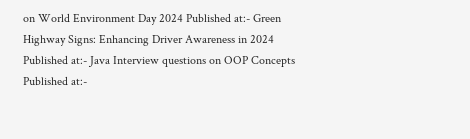on World Environment Day 2024 Published at:- Green Highway Signs: Enhancing Driver Awareness in 2024 Published at:- Java Interview questions on OOP Concepts Published at:-